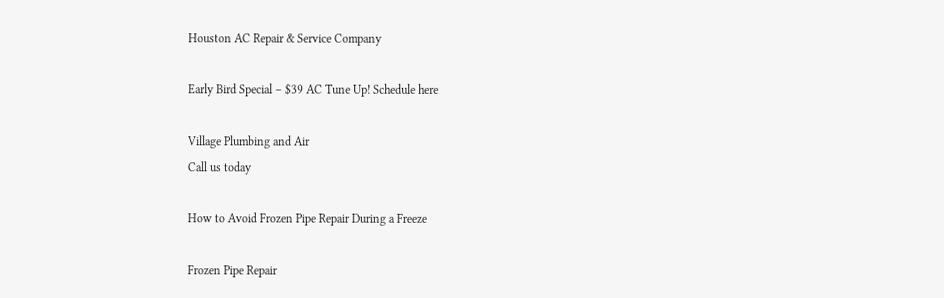Houston AC Repair & Service Company

Early Bird Special – $39 AC Tune Up! Schedule here

Village Plumbing and Air
Call us today

How to Avoid Frozen Pipe Repair During a Freeze

Frozen Pipe Repair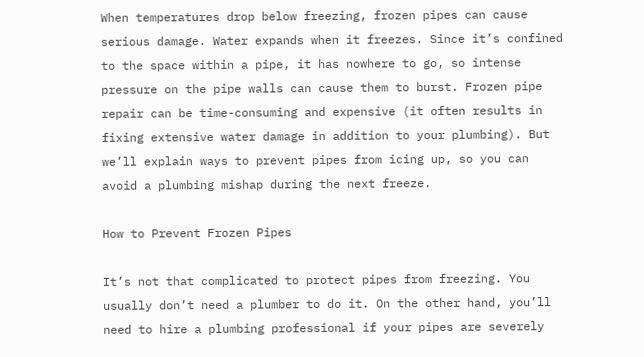When temperatures drop below freezing, frozen pipes can cause serious damage. Water expands when it freezes. Since it’s confined to the space within a pipe, it has nowhere to go, so intense pressure on the pipe walls can cause them to burst. Frozen pipe repair can be time-consuming and expensive (it often results in fixing extensive water damage in addition to your plumbing). But we’ll explain ways to prevent pipes from icing up, so you can avoid a plumbing mishap during the next freeze.

How to Prevent Frozen Pipes

It’s not that complicated to protect pipes from freezing. You usually don’t need a plumber to do it. On the other hand, you’ll need to hire a plumbing professional if your pipes are severely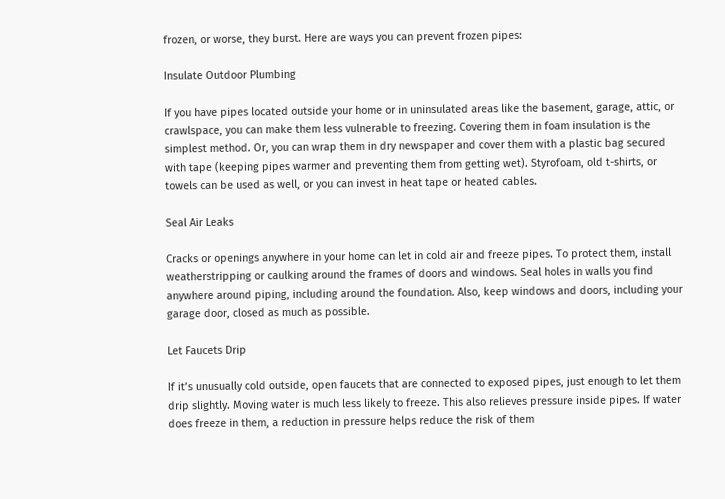frozen, or worse, they burst. Here are ways you can prevent frozen pipes:

Insulate Outdoor Plumbing

If you have pipes located outside your home or in uninsulated areas like the basement, garage, attic, or crawlspace, you can make them less vulnerable to freezing. Covering them in foam insulation is the simplest method. Or, you can wrap them in dry newspaper and cover them with a plastic bag secured with tape (keeping pipes warmer and preventing them from getting wet). Styrofoam, old t-shirts, or towels can be used as well, or you can invest in heat tape or heated cables.

Seal Air Leaks

Cracks or openings anywhere in your home can let in cold air and freeze pipes. To protect them, install weatherstripping or caulking around the frames of doors and windows. Seal holes in walls you find anywhere around piping, including around the foundation. Also, keep windows and doors, including your garage door, closed as much as possible.

Let Faucets Drip

If it’s unusually cold outside, open faucets that are connected to exposed pipes, just enough to let them drip slightly. Moving water is much less likely to freeze. This also relieves pressure inside pipes. If water does freeze in them, a reduction in pressure helps reduce the risk of them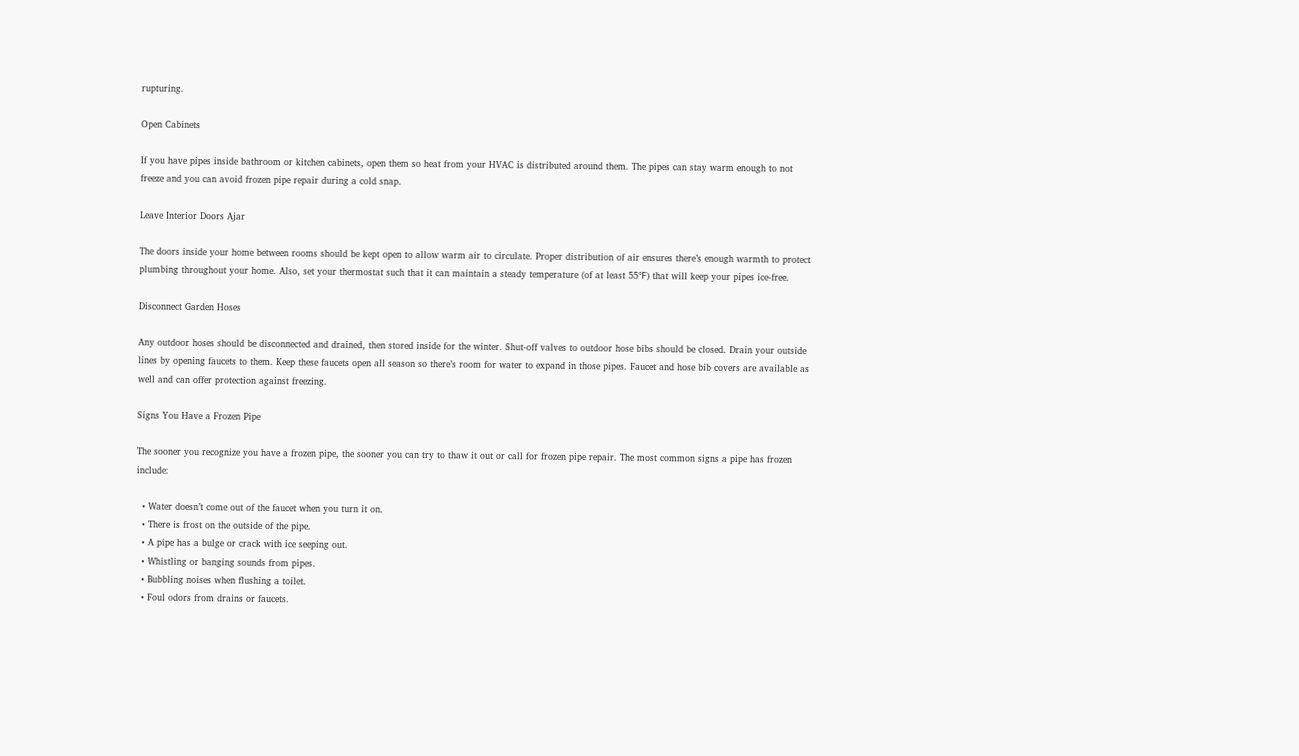rupturing.

Open Cabinets

If you have pipes inside bathroom or kitchen cabinets, open them so heat from your HVAC is distributed around them. The pipes can stay warm enough to not freeze and you can avoid frozen pipe repair during a cold snap.

Leave Interior Doors Ajar

The doors inside your home between rooms should be kept open to allow warm air to circulate. Proper distribution of air ensures there’s enough warmth to protect plumbing throughout your home. Also, set your thermostat such that it can maintain a steady temperature (of at least 55℉) that will keep your pipes ice-free.

Disconnect Garden Hoses

Any outdoor hoses should be disconnected and drained, then stored inside for the winter. Shut-off valves to outdoor hose bibs should be closed. Drain your outside lines by opening faucets to them. Keep these faucets open all season so there’s room for water to expand in those pipes. Faucet and hose bib covers are available as well and can offer protection against freezing.

Signs You Have a Frozen Pipe

The sooner you recognize you have a frozen pipe, the sooner you can try to thaw it out or call for frozen pipe repair. The most common signs a pipe has frozen include:

  • Water doesn’t come out of the faucet when you turn it on.
  • There is frost on the outside of the pipe.
  • A pipe has a bulge or crack with ice seeping out.
  • Whistling or banging sounds from pipes.
  • Bubbling noises when flushing a toilet.
  • Foul odors from drains or faucets.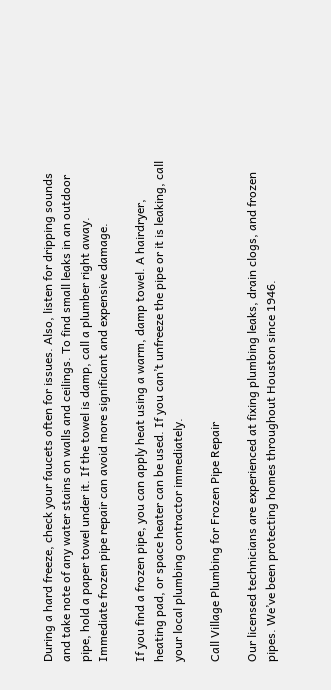During a hard freeze, check your faucets often for issues. Also, listen for dripping sounds and take note of any water stains on walls and ceilings. To find small leaks in an outdoor pipe, hold a paper towel under it. If the towel is damp, call a plumber right away. Immediate frozen pipe repair can avoid more significant and expensive damage.

If you find a frozen pipe, you can apply heat using a warm, damp towel. A hairdryer, heating pad, or space heater can be used. If you can’t unfreeze the pipe or it is leaking, call your local plumbing contractor immediately.

Call Village Plumbing for Frozen Pipe Repair

Our licensed technicians are experienced at fixing plumbing leaks, drain clogs, and frozen pipes. We’ve been protecting homes throughout Houston since 1946.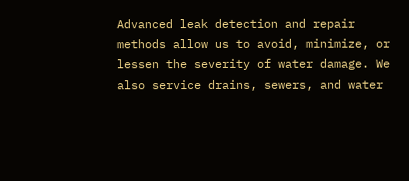Advanced leak detection and repair methods allow us to avoid, minimize, or lessen the severity of water damage. We also service drains, sewers, and water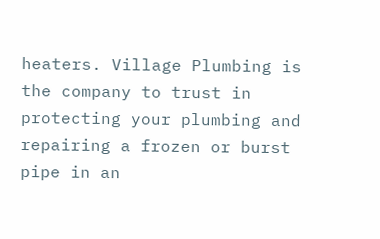heaters. Village Plumbing is the company to trust in protecting your plumbing and repairing a frozen or burst pipe in an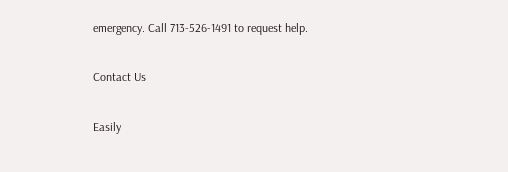emergency. Call 713-526-1491 to request help.

Contact Us

Easily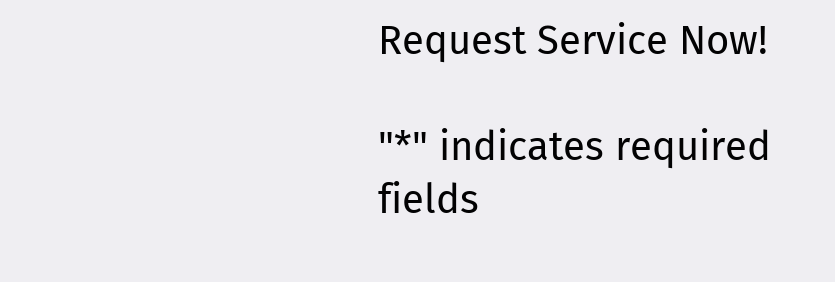Request Service Now!

"*" indicates required fields